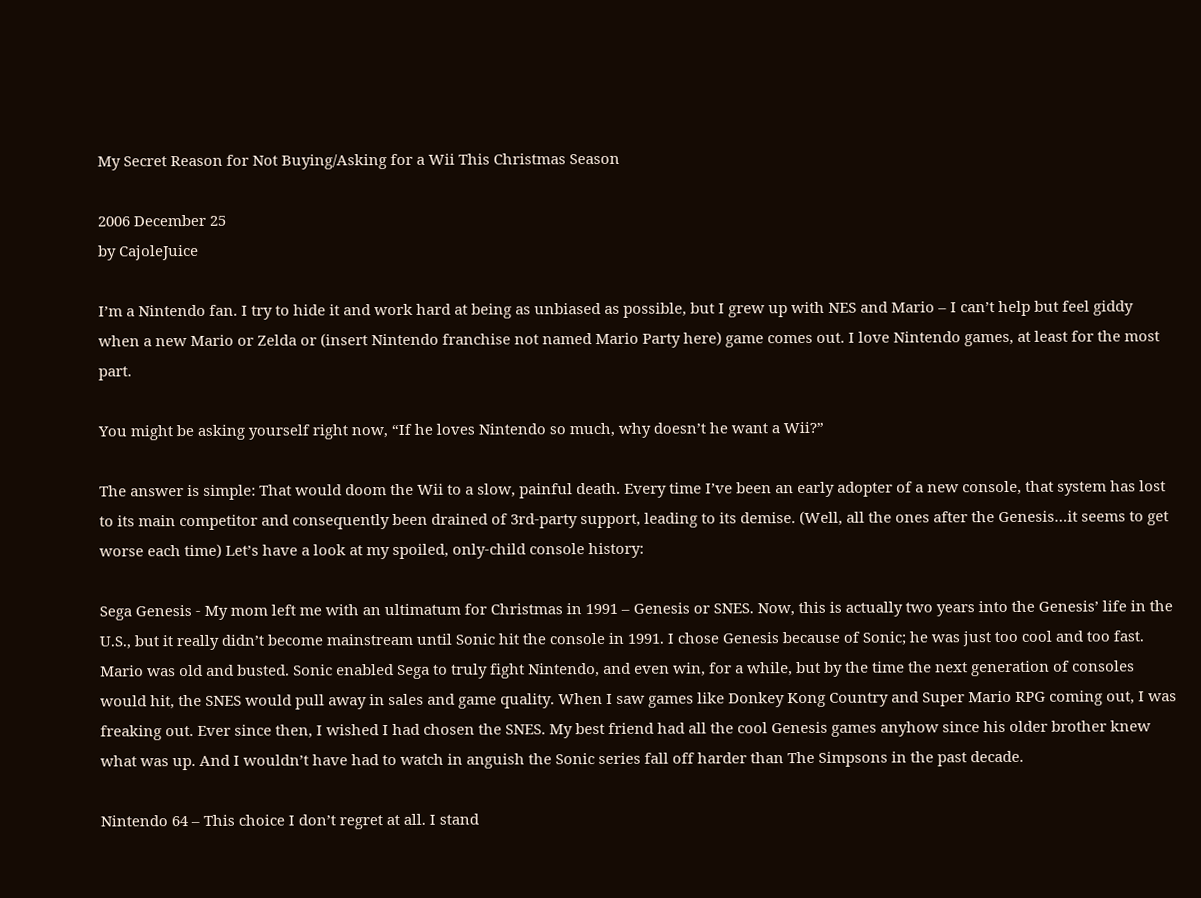My Secret Reason for Not Buying/Asking for a Wii This Christmas Season

2006 December 25
by CajoleJuice

I’m a Nintendo fan. I try to hide it and work hard at being as unbiased as possible, but I grew up with NES and Mario – I can’t help but feel giddy when a new Mario or Zelda or (insert Nintendo franchise not named Mario Party here) game comes out. I love Nintendo games, at least for the most part.

You might be asking yourself right now, “If he loves Nintendo so much, why doesn’t he want a Wii?”

The answer is simple: That would doom the Wii to a slow, painful death. Every time I’ve been an early adopter of a new console, that system has lost to its main competitor and consequently been drained of 3rd-party support, leading to its demise. (Well, all the ones after the Genesis…it seems to get worse each time) Let’s have a look at my spoiled, only-child console history:

Sega Genesis - My mom left me with an ultimatum for Christmas in 1991 – Genesis or SNES. Now, this is actually two years into the Genesis’ life in the U.S., but it really didn’t become mainstream until Sonic hit the console in 1991. I chose Genesis because of Sonic; he was just too cool and too fast. Mario was old and busted. Sonic enabled Sega to truly fight Nintendo, and even win, for a while, but by the time the next generation of consoles would hit, the SNES would pull away in sales and game quality. When I saw games like Donkey Kong Country and Super Mario RPG coming out, I was freaking out. Ever since then, I wished I had chosen the SNES. My best friend had all the cool Genesis games anyhow since his older brother knew what was up. And I wouldn’t have had to watch in anguish the Sonic series fall off harder than The Simpsons in the past decade.

Nintendo 64 – This choice I don’t regret at all. I stand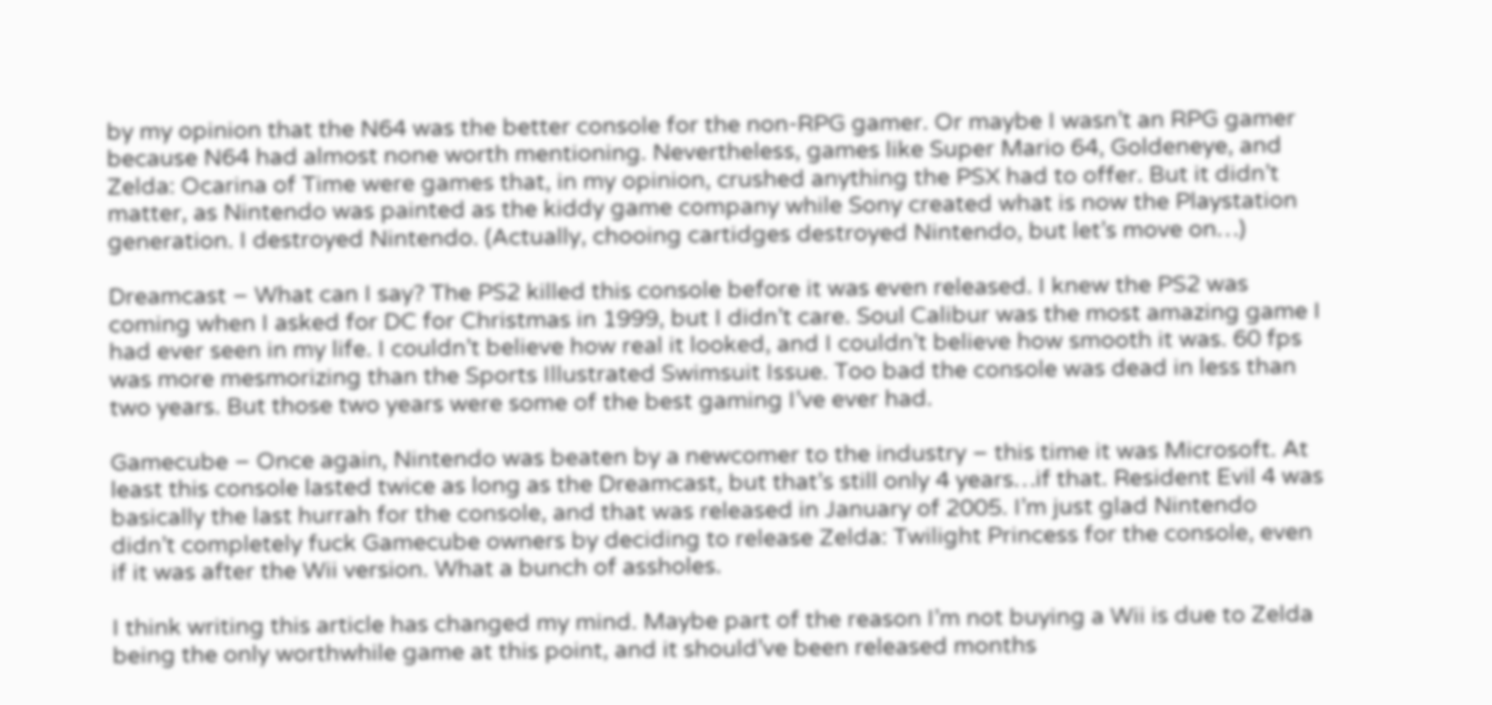by my opinion that the N64 was the better console for the non-RPG gamer. Or maybe I wasn’t an RPG gamer because N64 had almost none worth mentioning. Nevertheless, games like Super Mario 64, Goldeneye, and Zelda: Ocarina of Time were games that, in my opinion, crushed anything the PSX had to offer. But it didn’t matter, as Nintendo was painted as the kiddy game company while Sony created what is now the Playstation generation. I destroyed Nintendo. (Actually, chooing cartidges destroyed Nintendo, but let’s move on…)

Dreamcast – What can I say? The PS2 killed this console before it was even released. I knew the PS2 was coming when I asked for DC for Christmas in 1999, but I didn’t care. Soul Calibur was the most amazing game I had ever seen in my life. I couldn’t believe how real it looked, and I couldn’t believe how smooth it was. 60 fps was more mesmorizing than the Sports Illustrated Swimsuit Issue. Too bad the console was dead in less than two years. But those two years were some of the best gaming I’ve ever had.

Gamecube – Once again, Nintendo was beaten by a newcomer to the industry – this time it was Microsoft. At least this console lasted twice as long as the Dreamcast, but that’s still only 4 years…if that. Resident Evil 4 was basically the last hurrah for the console, and that was released in January of 2005. I’m just glad Nintendo didn’t completely fuck Gamecube owners by deciding to release Zelda: Twilight Princess for the console, even if it was after the Wii version. What a bunch of assholes.

I think writing this article has changed my mind. Maybe part of the reason I’m not buying a Wii is due to Zelda being the only worthwhile game at this point, and it should’ve been released months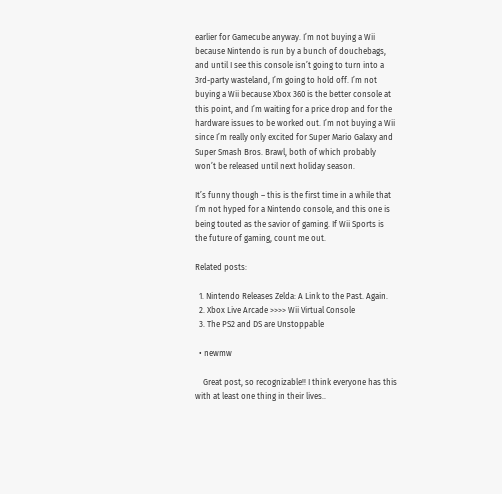earlier for Gamecube anyway. I’m not buying a Wii because Nintendo is run by a bunch of douchebags, and until I see this console isn’t going to turn into a 3rd-party wasteland, I’m going to hold off. I’m not buying a Wii because Xbox 360 is the better console at this point, and I’m waiting for a price drop and for the hardware issues to be worked out. I’m not buying a Wii since I’m really only excited for Super Mario Galaxy and Super Smash Bros. Brawl, both of which probably won’t be released until next holiday season.

It’s funny though – this is the first time in a while that I’m not hyped for a Nintendo console, and this one is being touted as the savior of gaming. If Wii Sports is the future of gaming, count me out.

Related posts:

  1. Nintendo Releases Zelda: A Link to the Past. Again.
  2. Xbox Live Arcade >>>> Wii Virtual Console
  3. The PS2 and DS are Unstoppable

  • newmw

    Great post, so recognizable!! I think everyone has this with at least one thing in their lives..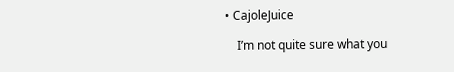• CajoleJuice

    I’m not quite sure what you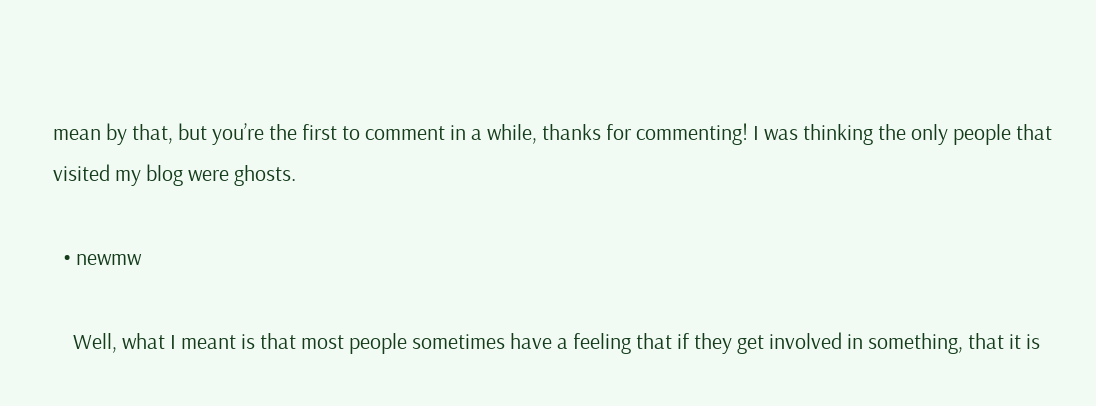mean by that, but you’re the first to comment in a while, thanks for commenting! I was thinking the only people that visited my blog were ghosts.

  • newmw

    Well, what I meant is that most people sometimes have a feeling that if they get involved in something, that it is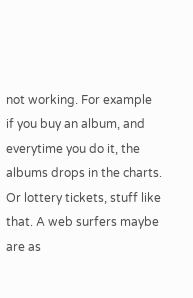not working. For example if you buy an album, and everytime you do it, the albums drops in the charts. Or lottery tickets, stuff like that. A web surfers maybe are as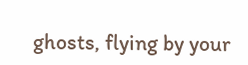ghosts, flying by your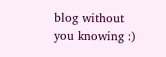blog without you knowing :)